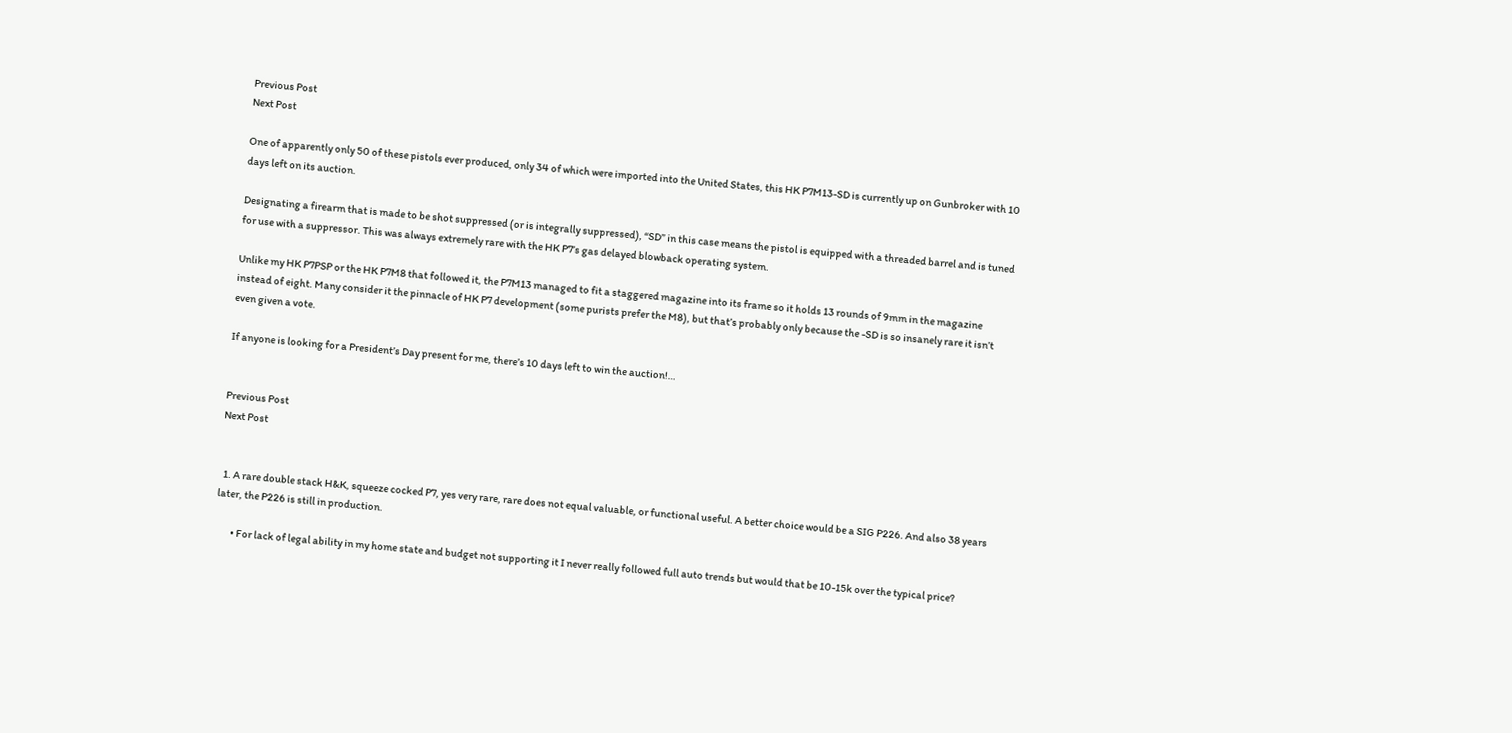Previous Post
Next Post

One of apparently only 50 of these pistols ever produced, only 34 of which were imported into the United States, this HK P7M13-SD is currently up on Gunbroker with 10 days left on its auction.

Designating a firearm that is made to be shot suppressed (or is integrally suppressed), “SD” in this case means the pistol is equipped with a threaded barrel and is tuned for use with a suppressor. This was always extremely rare with the HK P7’s gas delayed blowback operating system.

Unlike my HK P7PSP or the HK P7M8 that followed it, the P7M13 managed to fit a staggered magazine into its frame so it holds 13 rounds of 9mm in the magazine instead of eight. Many consider it the pinnacle of HK P7 development (some purists prefer the M8), but that’s probably only because the -SD is so insanely rare it isn’t even given a vote.

If anyone is looking for a President’s Day present for me, there’s 10 days left to win the auction!…


Previous Post
Next Post


  1. A rare double stack H&K, squeeze cocked P7, yes very rare, rare does not equal valuable, or functional useful. A better choice would be a SIG P226. And also 38 years later, the P226 is still in production.

        • For lack of legal ability in my home state and budget not supporting it I never really followed full auto trends but would that be 10-15k over the typical price?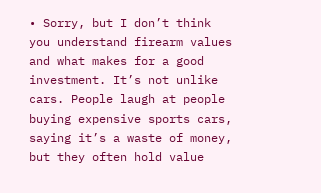• Sorry, but I don’t think you understand firearm values and what makes for a good investment. It’s not unlike cars. People laugh at people buying expensive sports cars, saying it’s a waste of money, but they often hold value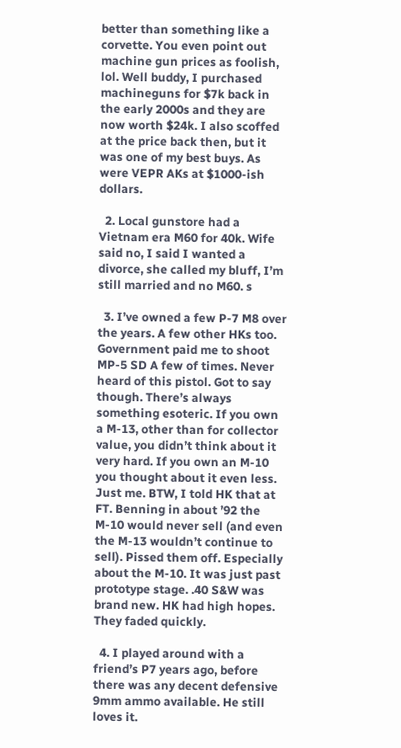better than something like a corvette. You even point out machine gun prices as foolish, lol. Well buddy, I purchased machineguns for $7k back in the early 2000s and they are now worth $24k. I also scoffed at the price back then, but it was one of my best buys. As were VEPR AKs at $1000-ish dollars.

  2. Local gunstore had a Vietnam era M60 for 40k. Wife said no, I said I wanted a divorce, she called my bluff, I’m still married and no M60. s

  3. I’ve owned a few P-7 M8 over the years. A few other HKs too. Government paid me to shoot MP-5 SD A few of times. Never heard of this pistol. Got to say though. There’s always something esoteric. If you own a M-13, other than for collector value, you didn’t think about it very hard. If you own an M-10 you thought about it even less. Just me. BTW, I told HK that at FT. Benning in about ’92 the M-10 would never sell (and even the M-13 wouldn’t continue to sell). Pissed them off. Especially about the M-10. It was just past prototype stage. .40 S&W was brand new. HK had high hopes. They faded quickly.

  4. I played around with a friend’s P7 years ago, before there was any decent defensive 9mm ammo available. He still loves it.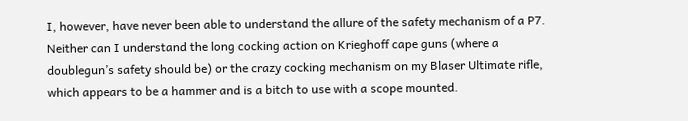I, however, have never been able to understand the allure of the safety mechanism of a P7. Neither can I understand the long cocking action on Krieghoff cape guns (where a doublegun’s safety should be) or the crazy cocking mechanism on my Blaser Ultimate rifle, which appears to be a hammer and is a bitch to use with a scope mounted.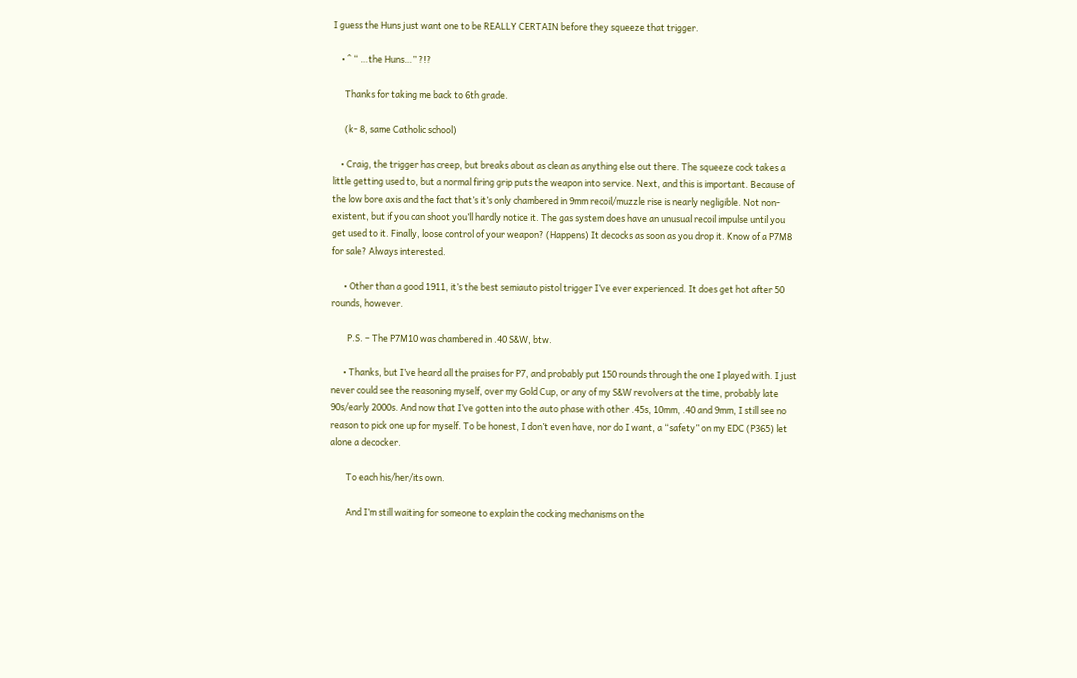I guess the Huns just want one to be REALLY CERTAIN before they squeeze that trigger.

    • ^ “ …the Huns…” ?!?

      Thanks for taking me back to 6th grade.

      (k- 8, same Catholic school)

    • Craig, the trigger has creep, but breaks about as clean as anything else out there. The squeeze cock takes a little getting used to, but a normal firing grip puts the weapon into service. Next, and this is important. Because of the low bore axis and the fact that’s it’s only chambered in 9mm recoil/muzzle rise is nearly negligible. Not non-existent, but if you can shoot you’ll hardly notice it. The gas system does have an unusual recoil impulse until you get used to it. Finally, loose control of your weapon? (Happens) It decocks as soon as you drop it. Know of a P7M8 for sale? Always interested.

      • Other than a good 1911, it’s the best semiauto pistol trigger I’ve ever experienced. It does get hot after 50 rounds, however.

        P.S. – The P7M10 was chambered in .40 S&W, btw.

      • Thanks, but I’ve heard all the praises for P7, and probably put 150 rounds through the one I played with. I just never could see the reasoning myself, over my Gold Cup, or any of my S&W revolvers at the time, probably late 90s/early 2000s. And now that I’ve gotten into the auto phase with other .45s, 10mm, .40 and 9mm, I still see no reason to pick one up for myself. To be honest, I don’t even have, nor do I want, a “safety” on my EDC (P365) let alone a decocker.

        To each his/her/its own.

        And I’m still waiting for someone to explain the cocking mechanisms on the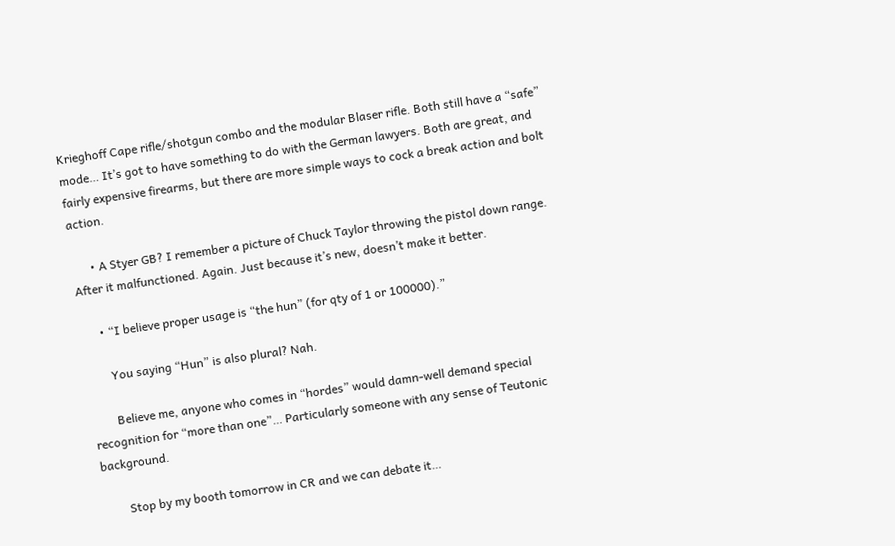Krieghoff Cape rifle/shotgun combo and the modular Blaser rifle. Both still have a “safe” mode… It’s got to have something to do with the German lawyers. Both are great, and fairly expensive firearms, but there are more simple ways to cock a break action and bolt action.

      • A Styer GB? I remember a picture of Chuck Taylor throwing the pistol down range. After it malfunctioned. Again. Just because it’s new, doesn’t make it better.

      • “I believe proper usage is “the hun” (for qty of 1 or 100000).”

        You saying “Hun” is also plural? Nah.

        Believe me, anyone who comes in “hordes” would damn-well demand special recognition for “more than one”… Particularly someone with any sense of Teutonic background.

        Stop by my booth tomorrow in CR and we can debate it…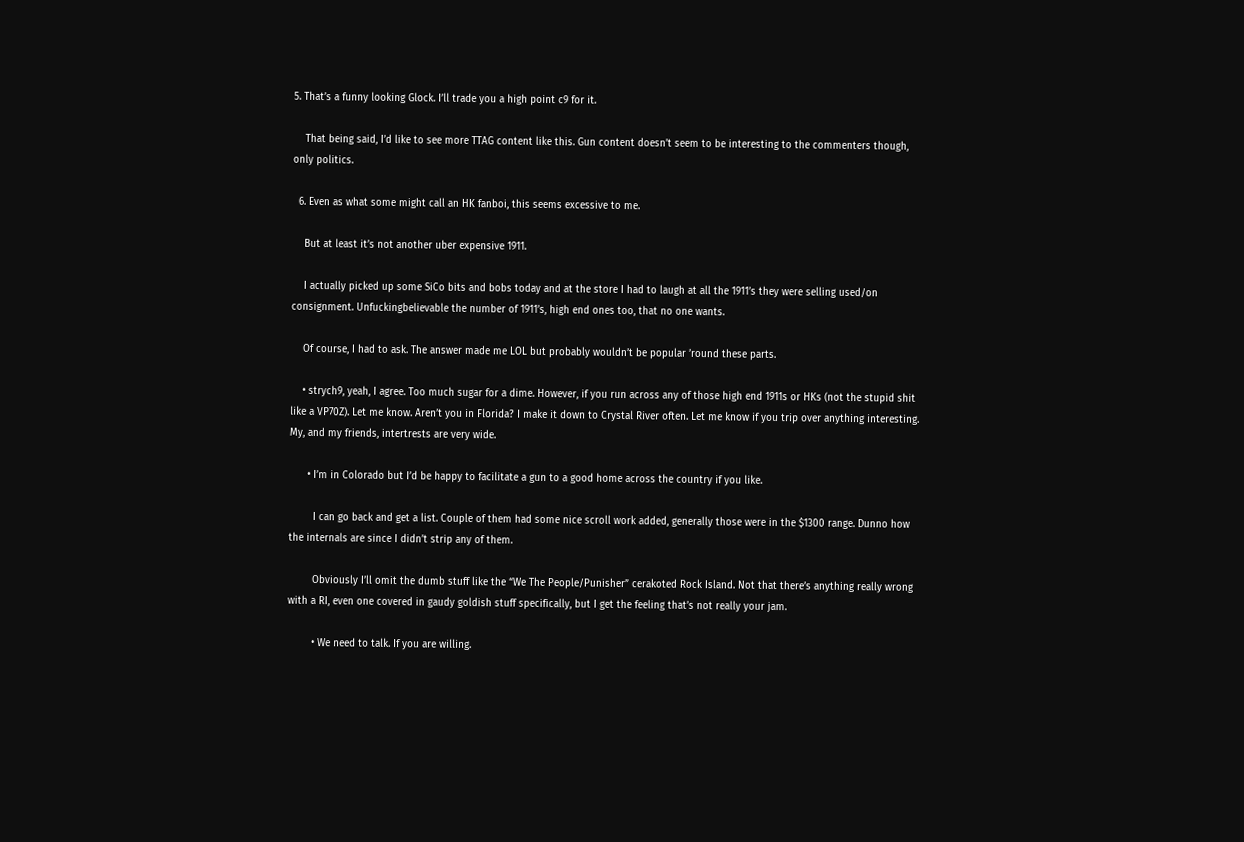5. That’s a funny looking Glock. I’ll trade you a high point c9 for it.

    That being said, I’d like to see more TTAG content like this. Gun content doesn’t seem to be interesting to the commenters though, only politics.

  6. Even as what some might call an HK fanboi, this seems excessive to me.

    But at least it’s not another uber expensive 1911.

    I actually picked up some SiCo bits and bobs today and at the store I had to laugh at all the 1911’s they were selling used/on consignment. Unfuckingbelievable the number of 1911’s, high end ones too, that no one wants.

    Of course, I had to ask. The answer made me LOL but probably wouldn’t be popular ’round these parts.

    • strych9, yeah, I agree. Too much sugar for a dime. However, if you run across any of those high end 1911s or HKs (not the stupid shit like a VP70Z). Let me know. Aren’t you in Florida? I make it down to Crystal River often. Let me know if you trip over anything interesting. My, and my friends, intertrests are very wide.

      • I’m in Colorado but I’d be happy to facilitate a gun to a good home across the country if you like.

        I can go back and get a list. Couple of them had some nice scroll work added, generally those were in the $1300 range. Dunno how the internals are since I didn’t strip any of them.

        Obviously I’ll omit the dumb stuff like the “We The People/Punisher” cerakoted Rock Island. Not that there’s anything really wrong with a RI, even one covered in gaudy goldish stuff specifically, but I get the feeling that’s not really your jam.

        • We need to talk. If you are willing.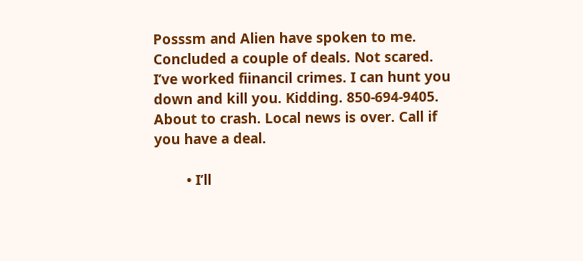Posssm and Alien have spoken to me. Concluded a couple of deals. Not scared. I’ve worked fiinancil crimes. I can hunt you down and kill you. Kidding. 850-694-9405. About to crash. Local news is over. Call if you have a deal.

        • I’ll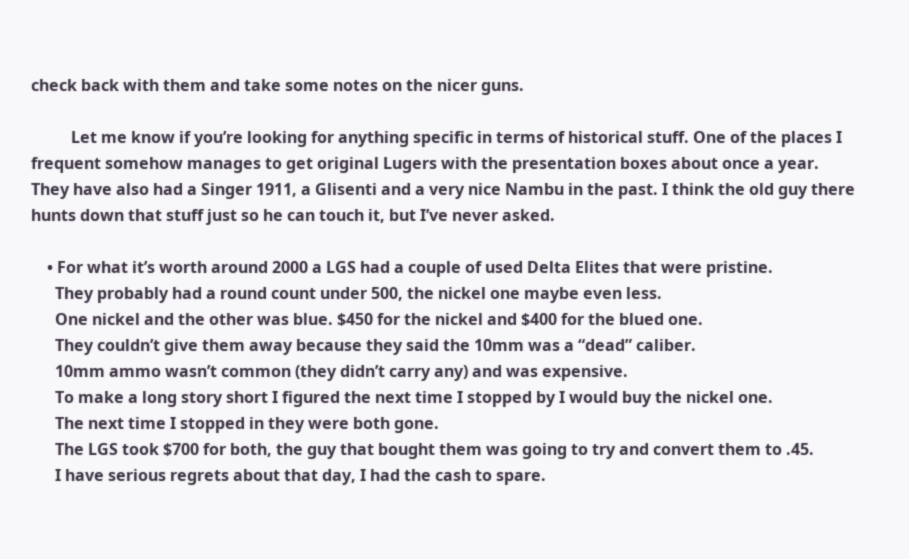check back with them and take some notes on the nicer guns.

          Let me know if you’re looking for anything specific in terms of historical stuff. One of the places I frequent somehow manages to get original Lugers with the presentation boxes about once a year. They have also had a Singer 1911, a Glisenti and a very nice Nambu in the past. I think the old guy there hunts down that stuff just so he can touch it, but I’ve never asked.

    • For what it’s worth around 2000 a LGS had a couple of used Delta Elites that were pristine.
      They probably had a round count under 500, the nickel one maybe even less.
      One nickel and the other was blue. $450 for the nickel and $400 for the blued one.
      They couldn’t give them away because they said the 10mm was a “dead” caliber.
      10mm ammo wasn’t common (they didn’t carry any) and was expensive.
      To make a long story short I figured the next time I stopped by I would buy the nickel one.
      The next time I stopped in they were both gone.
      The LGS took $700 for both, the guy that bought them was going to try and convert them to .45.
      I have serious regrets about that day, I had the cash to spare.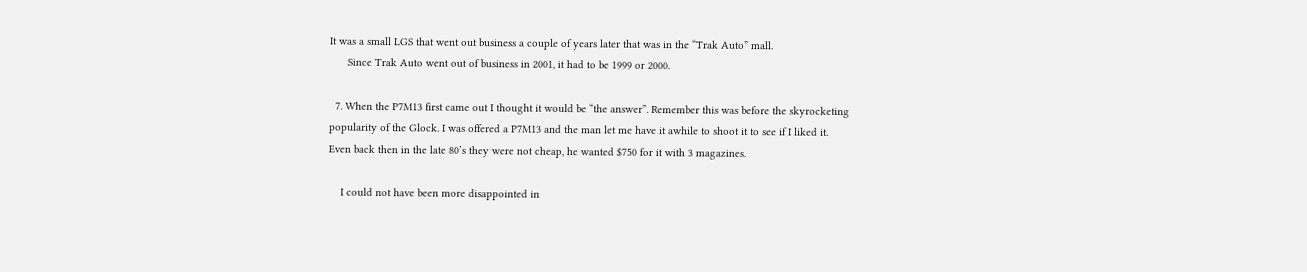It was a small LGS that went out business a couple of years later that was in the “Trak Auto” mall.
      Since Trak Auto went out of business in 2001, it had to be 1999 or 2000.

  7. When the P7M13 first came out I thought it would be “the answer”. Remember this was before the skyrocketing popularity of the Glock. I was offered a P7M13 and the man let me have it awhile to shoot it to see if I liked it. Even back then in the late 80’s they were not cheap, he wanted $750 for it with 3 magazines.

    I could not have been more disappointed in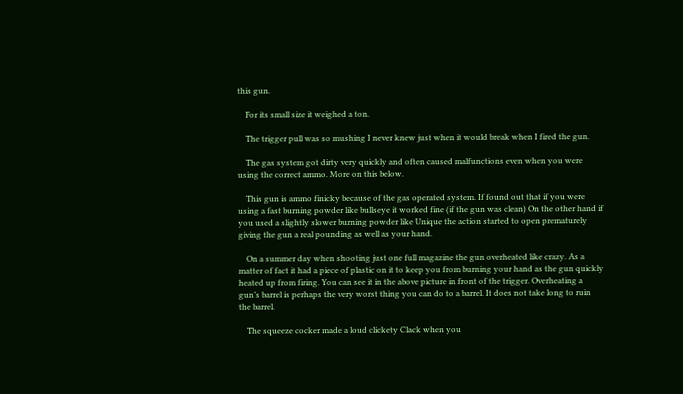this gun.

    For its small size it weighed a ton.

    The trigger pull was so mushing I never knew just when it would break when I fired the gun.

    The gas system got dirty very quickly and often caused malfunctions even when you were using the correct ammo. More on this below.

    This gun is ammo finicky because of the gas operated system. If found out that if you were using a fast burning powder like bullseye it worked fine (if the gun was clean) On the other hand if you used a slightly slower burning powder like Unique the action started to open prematurely giving the gun a real pounding as well as your hand.

    On a summer day when shooting just one full magazine the gun overheated like crazy. As a matter of fact it had a piece of plastic on it to keep you from burning your hand as the gun quickly heated up from firing. You can see it in the above picture in front of the trigger. Overheating a gun’s barrel is perhaps the very worst thing you can do to a barrel. It does not take long to ruin the barrel.

    The squeeze cocker made a loud clickety Clack when you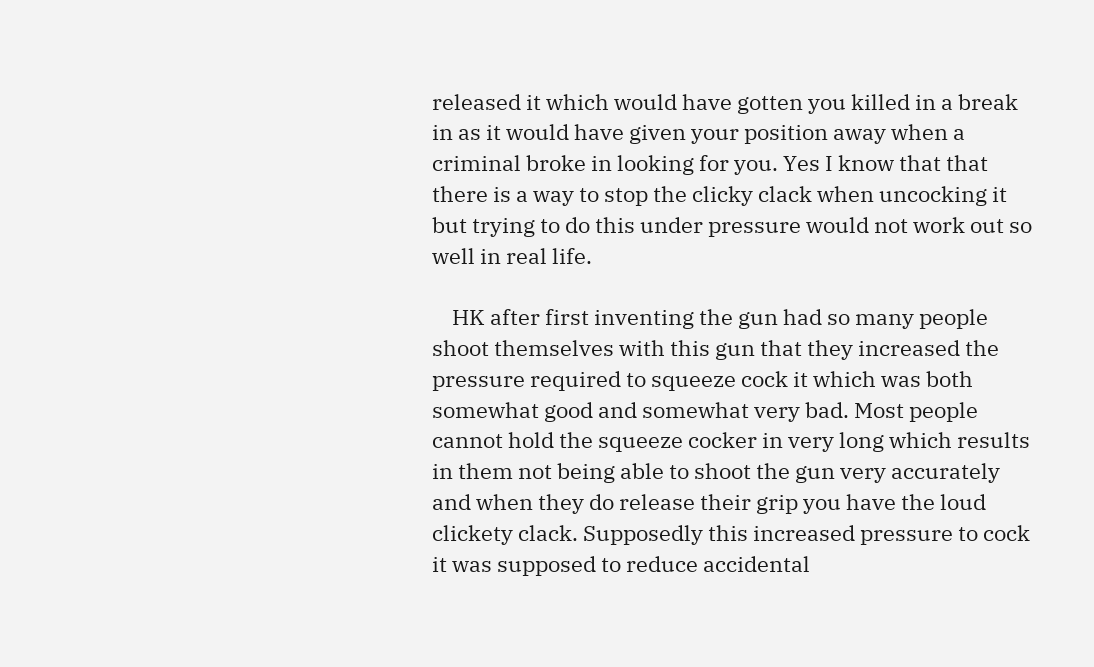released it which would have gotten you killed in a break in as it would have given your position away when a criminal broke in looking for you. Yes I know that that there is a way to stop the clicky clack when uncocking it but trying to do this under pressure would not work out so well in real life.

    HK after first inventing the gun had so many people shoot themselves with this gun that they increased the pressure required to squeeze cock it which was both somewhat good and somewhat very bad. Most people cannot hold the squeeze cocker in very long which results in them not being able to shoot the gun very accurately and when they do release their grip you have the loud clickety clack. Supposedly this increased pressure to cock it was supposed to reduce accidental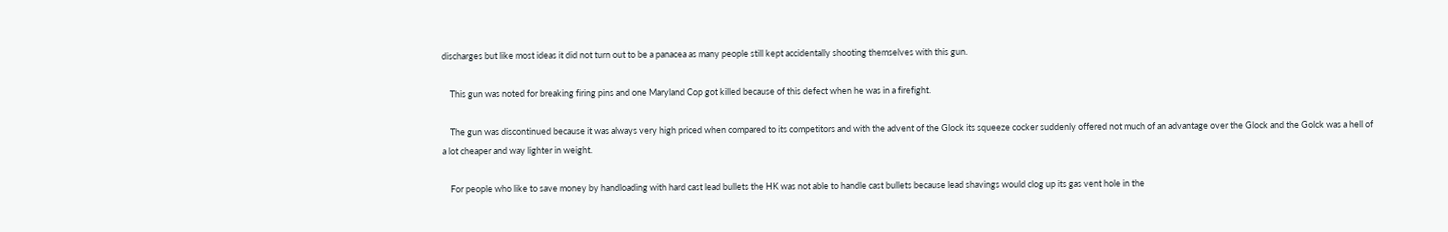discharges but like most ideas it did not turn out to be a panacea as many people still kept accidentally shooting themselves with this gun.

    This gun was noted for breaking firing pins and one Maryland Cop got killed because of this defect when he was in a firefight.

    The gun was discontinued because it was always very high priced when compared to its competitors and with the advent of the Glock its squeeze cocker suddenly offered not much of an advantage over the Glock and the Golck was a hell of a lot cheaper and way lighter in weight.

    For people who like to save money by handloading with hard cast lead bullets the HK was not able to handle cast bullets because lead shavings would clog up its gas vent hole in the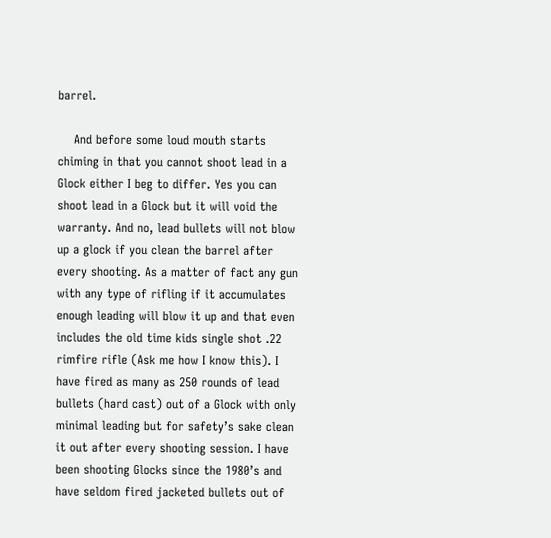barrel.

    And before some loud mouth starts chiming in that you cannot shoot lead in a Glock either I beg to differ. Yes you can shoot lead in a Glock but it will void the warranty. And no, lead bullets will not blow up a glock if you clean the barrel after every shooting. As a matter of fact any gun with any type of rifling if it accumulates enough leading will blow it up and that even includes the old time kids single shot .22 rimfire rifle (Ask me how I know this). I have fired as many as 250 rounds of lead bullets (hard cast) out of a Glock with only minimal leading but for safety’s sake clean it out after every shooting session. I have been shooting Glocks since the 1980’s and have seldom fired jacketed bullets out of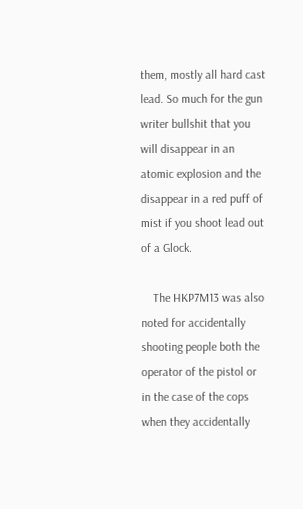them, mostly all hard cast lead. So much for the gun writer bullshit that you will disappear in an atomic explosion and the disappear in a red puff of mist if you shoot lead out of a Glock.

    The HKP7M13 was also noted for accidentally shooting people both the operator of the pistol or in the case of the cops when they accidentally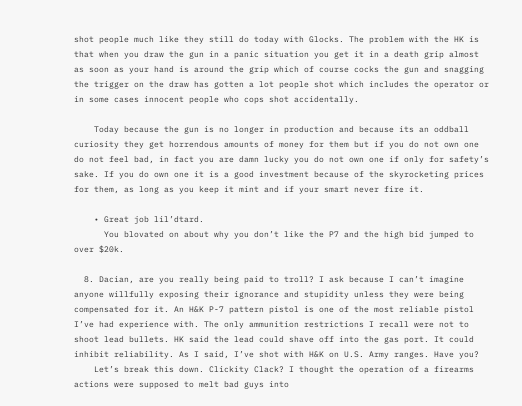shot people much like they still do today with Glocks. The problem with the HK is that when you draw the gun in a panic situation you get it in a death grip almost as soon as your hand is around the grip which of course cocks the gun and snagging the trigger on the draw has gotten a lot people shot which includes the operator or in some cases innocent people who cops shot accidentally.

    Today because the gun is no longer in production and because its an oddball curiosity they get horrendous amounts of money for them but if you do not own one do not feel bad, in fact you are damn lucky you do not own one if only for safety’s sake. If you do own one it is a good investment because of the skyrocketing prices for them, as long as you keep it mint and if your smart never fire it.

    • Great job lil’dtard.
      You blovated on about why you don’t like the P7 and the high bid jumped to over $20k.

  8. Dacian, are you really being paid to troll? I ask because I can’t imagine anyone willfully exposing their ignorance and stupidity unless they were being compensated for it. An H&K P-7 pattern pistol is one of the most reliable pistol I’ve had experience with. The only ammunition restrictions I recall were not to shoot lead bullets. HK said the lead could shave off into the gas port. It could inhibit reliability. As I said, I’ve shot with H&K on U.S. Army ranges. Have you?
    Let’s break this down. Clickity Clack? I thought the operation of a firearms actions were supposed to melt bad guys into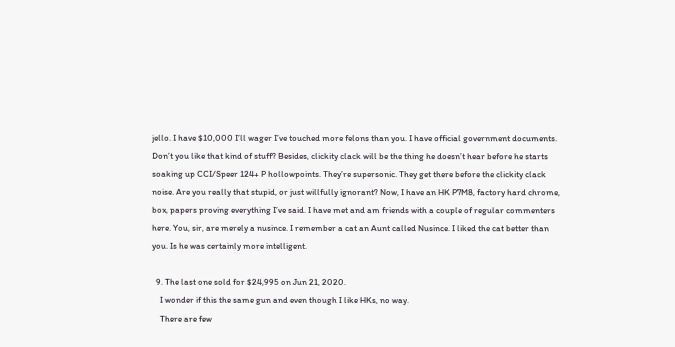jello. I have $10,000 I’ll wager I’ve touched more felons than you. I have official government documents. Don’t you like that kind of stuff? Besides, clickity clack will be the thing he doesn’t hear before he starts soaking up CCI/Speer 124+ P hollowpoints. They’re supersonic. They get there before the clickity clack noise. Are you really that stupid, or just willfully ignorant? Now, I have an HK P7M8, factory hard chrome, box, papers proving everything I’ve said. I have met and am friends with a couple of regular commenters here. You, sir, are merely a nusince. I remember a cat an Aunt called Nusince. I liked the cat better than you. Is he was certainly more intelligent.

  9. The last one sold for $24,995 on Jun 21, 2020.
    I wonder if this the same gun and even though I like HKs, no way.
    There are few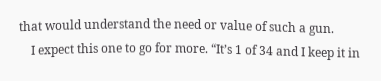that would understand the need or value of such a gun.
    I expect this one to go for more. “It’s 1 of 34 and I keep it in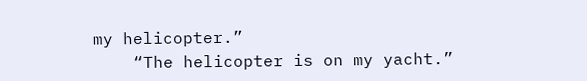my helicopter.”
    “The helicopter is on my yacht.”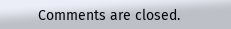Comments are closed.